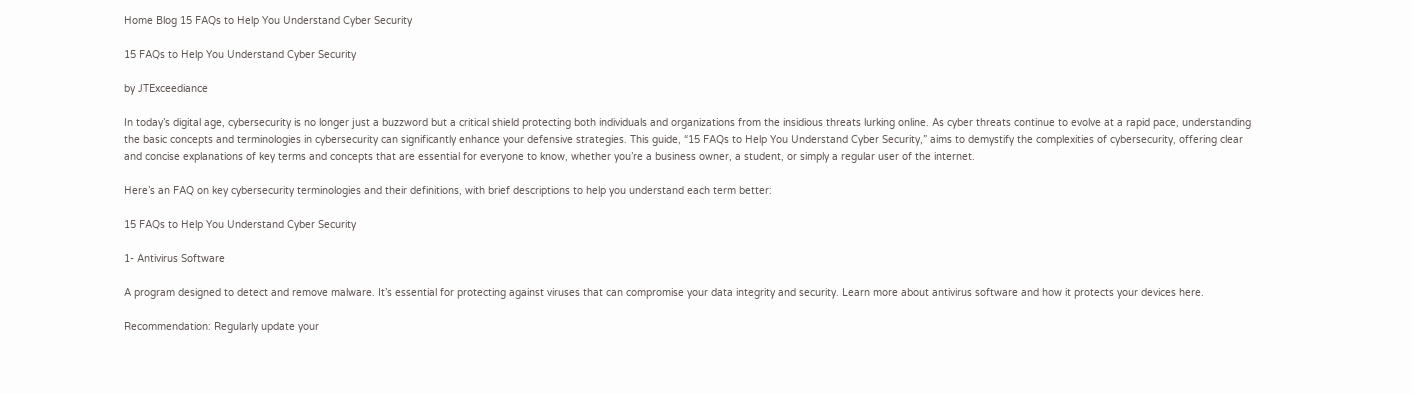Home Blog 15 FAQs to Help You Understand Cyber Security

15 FAQs to Help You Understand Cyber Security

by JTExceediance

In today’s digital age, cybersecurity is no longer just a buzzword but a critical shield protecting both individuals and organizations from the insidious threats lurking online. As cyber threats continue to evolve at a rapid pace, understanding the basic concepts and terminologies in cybersecurity can significantly enhance your defensive strategies. This guide, “15 FAQs to Help You Understand Cyber Security,” aims to demystify the complexities of cybersecurity, offering clear and concise explanations of key terms and concepts that are essential for everyone to know, whether you’re a business owner, a student, or simply a regular user of the internet.

Here’s an FAQ on key cybersecurity terminologies and their definitions, with brief descriptions to help you understand each term better:

15 FAQs to Help You Understand Cyber Security

1- Antivirus Software

A program designed to detect and remove malware. It’s essential for protecting against viruses that can compromise your data integrity and security. Learn more about antivirus software and how it protects your devices here.

Recommendation: Regularly update your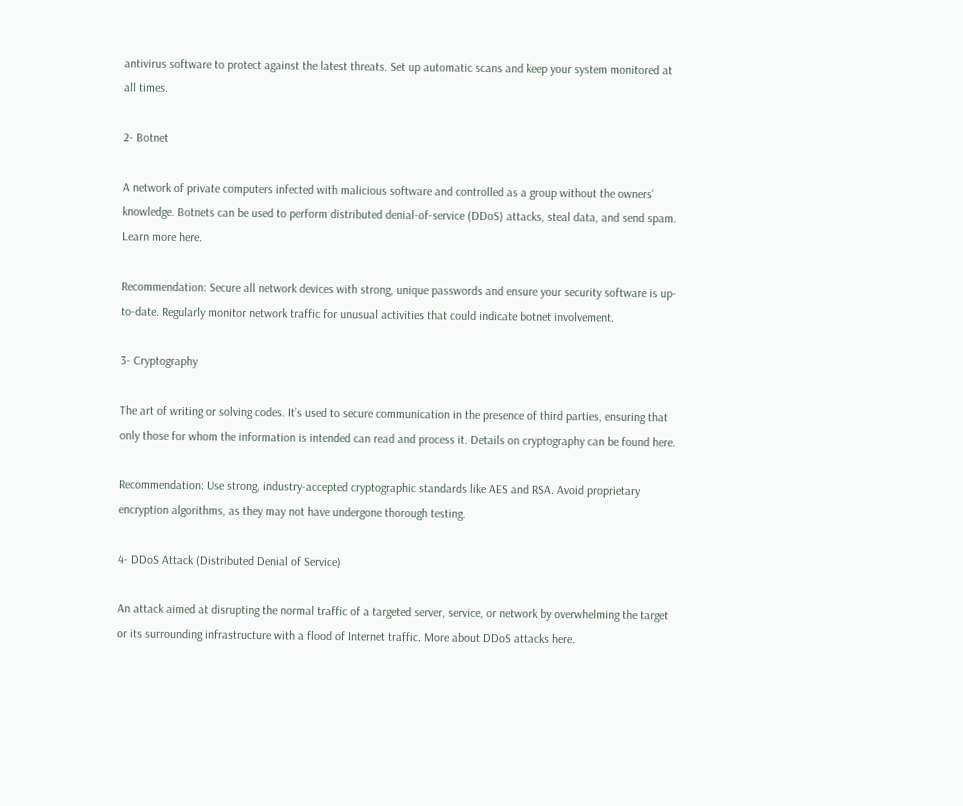antivirus software to protect against the latest threats. Set up automatic scans and keep your system monitored at all times.

2- Botnet

A network of private computers infected with malicious software and controlled as a group without the owners’ knowledge. Botnets can be used to perform distributed denial-of-service (DDoS) attacks, steal data, and send spam. Learn more here.

Recommendation: Secure all network devices with strong, unique passwords and ensure your security software is up-to-date. Regularly monitor network traffic for unusual activities that could indicate botnet involvement.

3- Cryptography

The art of writing or solving codes. It’s used to secure communication in the presence of third parties, ensuring that only those for whom the information is intended can read and process it. Details on cryptography can be found here.

Recommendation: Use strong, industry-accepted cryptographic standards like AES and RSA. Avoid proprietary encryption algorithms, as they may not have undergone thorough testing.

4- DDoS Attack (Distributed Denial of Service)

An attack aimed at disrupting the normal traffic of a targeted server, service, or network by overwhelming the target or its surrounding infrastructure with a flood of Internet traffic. More about DDoS attacks here.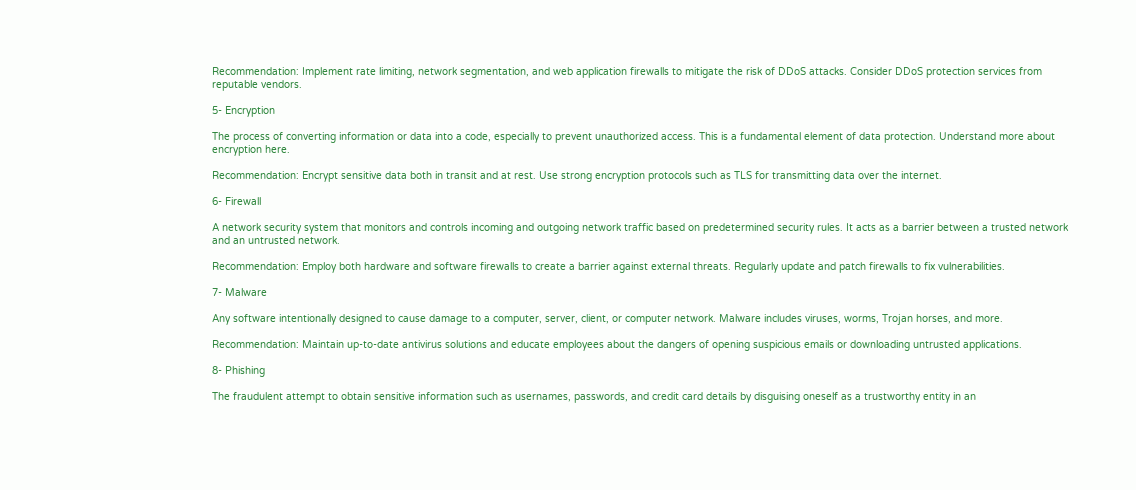Recommendation: Implement rate limiting, network segmentation, and web application firewalls to mitigate the risk of DDoS attacks. Consider DDoS protection services from reputable vendors.

5- Encryption

The process of converting information or data into a code, especially to prevent unauthorized access. This is a fundamental element of data protection. Understand more about encryption here.

Recommendation: Encrypt sensitive data both in transit and at rest. Use strong encryption protocols such as TLS for transmitting data over the internet.

6- Firewall

A network security system that monitors and controls incoming and outgoing network traffic based on predetermined security rules. It acts as a barrier between a trusted network and an untrusted network.

Recommendation: Employ both hardware and software firewalls to create a barrier against external threats. Regularly update and patch firewalls to fix vulnerabilities.

7- Malware

Any software intentionally designed to cause damage to a computer, server, client, or computer network. Malware includes viruses, worms, Trojan horses, and more.

Recommendation: Maintain up-to-date antivirus solutions and educate employees about the dangers of opening suspicious emails or downloading untrusted applications.

8- Phishing

The fraudulent attempt to obtain sensitive information such as usernames, passwords, and credit card details by disguising oneself as a trustworthy entity in an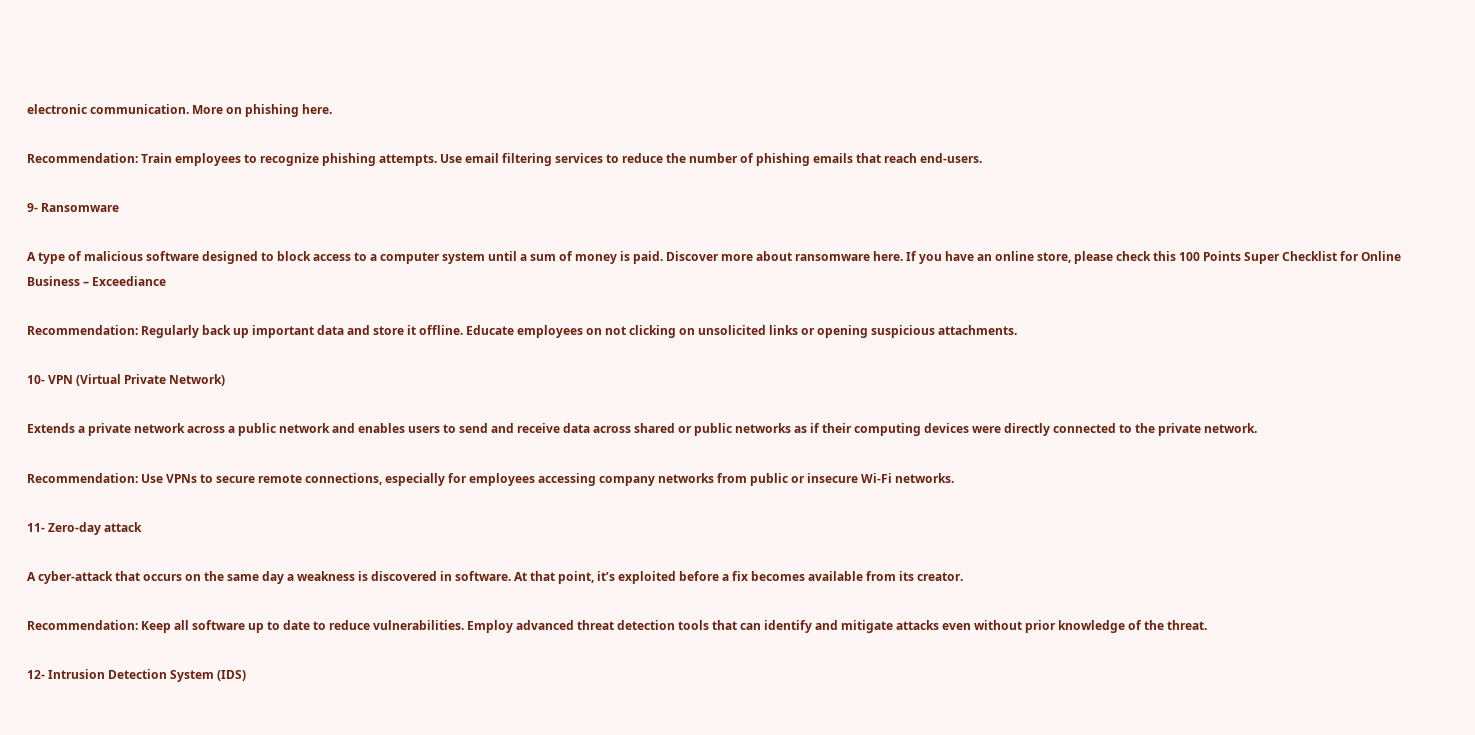electronic communication. More on phishing here.

Recommendation: Train employees to recognize phishing attempts. Use email filtering services to reduce the number of phishing emails that reach end-users.

9- Ransomware

A type of malicious software designed to block access to a computer system until a sum of money is paid. Discover more about ransomware here. If you have an online store, please check this 100 Points Super Checklist for Online Business – Exceediance

Recommendation: Regularly back up important data and store it offline. Educate employees on not clicking on unsolicited links or opening suspicious attachments.

10- VPN (Virtual Private Network)

Extends a private network across a public network and enables users to send and receive data across shared or public networks as if their computing devices were directly connected to the private network.

Recommendation: Use VPNs to secure remote connections, especially for employees accessing company networks from public or insecure Wi-Fi networks.

11- Zero-day attack

A cyber-attack that occurs on the same day a weakness is discovered in software. At that point, it’s exploited before a fix becomes available from its creator.

Recommendation: Keep all software up to date to reduce vulnerabilities. Employ advanced threat detection tools that can identify and mitigate attacks even without prior knowledge of the threat.

12- Intrusion Detection System (IDS)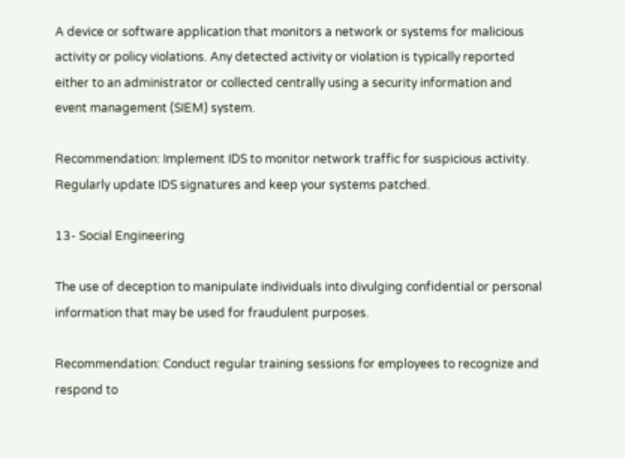A device or software application that monitors a network or systems for malicious activity or policy violations. Any detected activity or violation is typically reported either to an administrator or collected centrally using a security information and event management (SIEM) system.

Recommendation: Implement IDS to monitor network traffic for suspicious activity. Regularly update IDS signatures and keep your systems patched.

13- Social Engineering

The use of deception to manipulate individuals into divulging confidential or personal information that may be used for fraudulent purposes.

Recommendation: Conduct regular training sessions for employees to recognize and respond to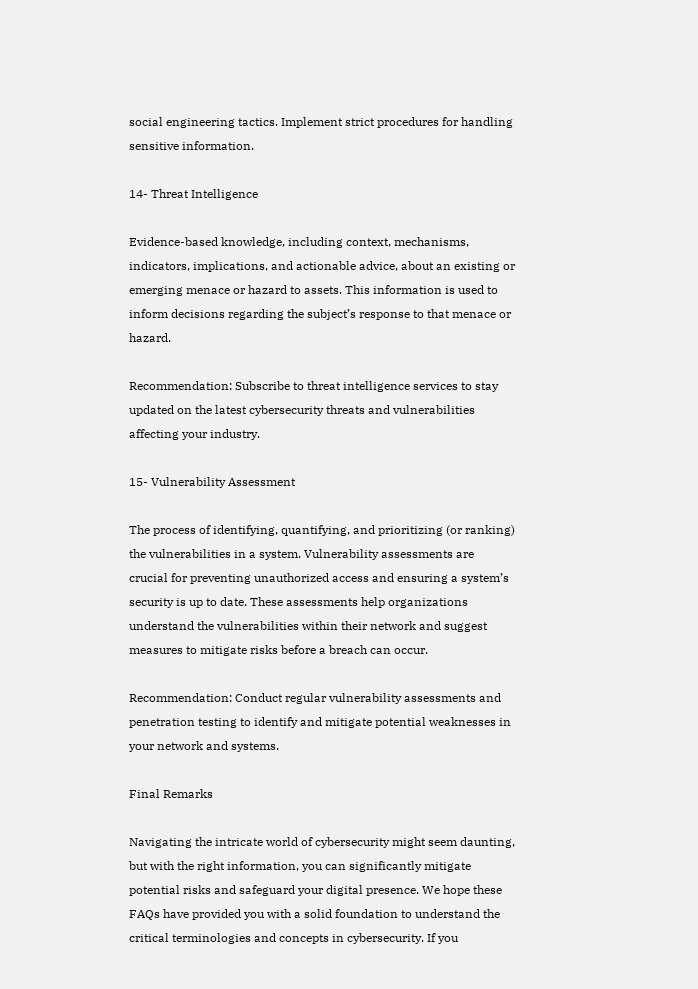social engineering tactics. Implement strict procedures for handling sensitive information.

14- Threat Intelligence

Evidence-based knowledge, including context, mechanisms, indicators, implications, and actionable advice, about an existing or emerging menace or hazard to assets. This information is used to inform decisions regarding the subject’s response to that menace or hazard.

Recommendation: Subscribe to threat intelligence services to stay updated on the latest cybersecurity threats and vulnerabilities affecting your industry.

15- Vulnerability Assessment

The process of identifying, quantifying, and prioritizing (or ranking) the vulnerabilities in a system. Vulnerability assessments are crucial for preventing unauthorized access and ensuring a system’s security is up to date. These assessments help organizations understand the vulnerabilities within their network and suggest measures to mitigate risks before a breach can occur.

Recommendation: Conduct regular vulnerability assessments and penetration testing to identify and mitigate potential weaknesses in your network and systems.

Final Remarks

Navigating the intricate world of cybersecurity might seem daunting, but with the right information, you can significantly mitigate potential risks and safeguard your digital presence. We hope these FAQs have provided you with a solid foundation to understand the critical terminologies and concepts in cybersecurity. If you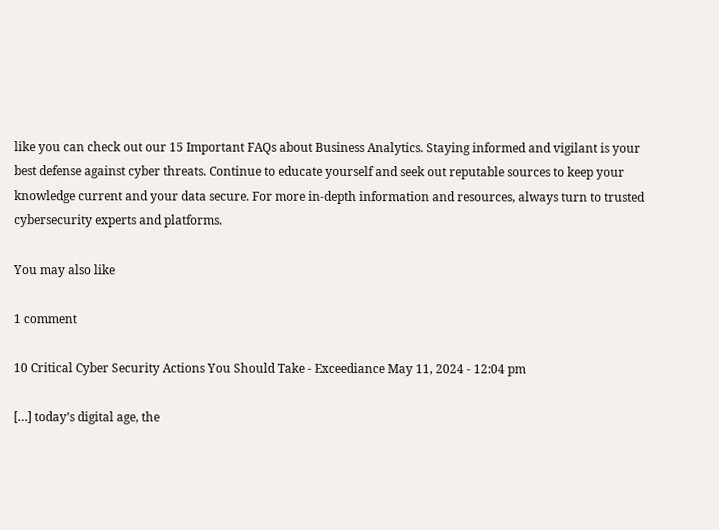like you can check out our 15 Important FAQs about Business Analytics. Staying informed and vigilant is your best defense against cyber threats. Continue to educate yourself and seek out reputable sources to keep your knowledge current and your data secure. For more in-depth information and resources, always turn to trusted cybersecurity experts and platforms.

You may also like

1 comment

10 Critical Cyber Security Actions You Should Take - Exceediance May 11, 2024 - 12:04 pm

[…] today’s digital age, the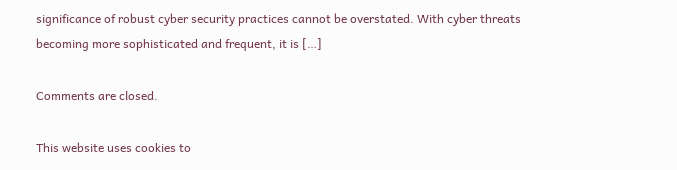significance of robust cyber security practices cannot be overstated. With cyber threats becoming more sophisticated and frequent, it is […]

Comments are closed.

This website uses cookies to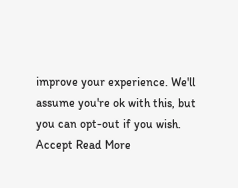improve your experience. We'll assume you're ok with this, but you can opt-out if you wish. Accept Read More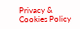Privacy & Cookies Policy